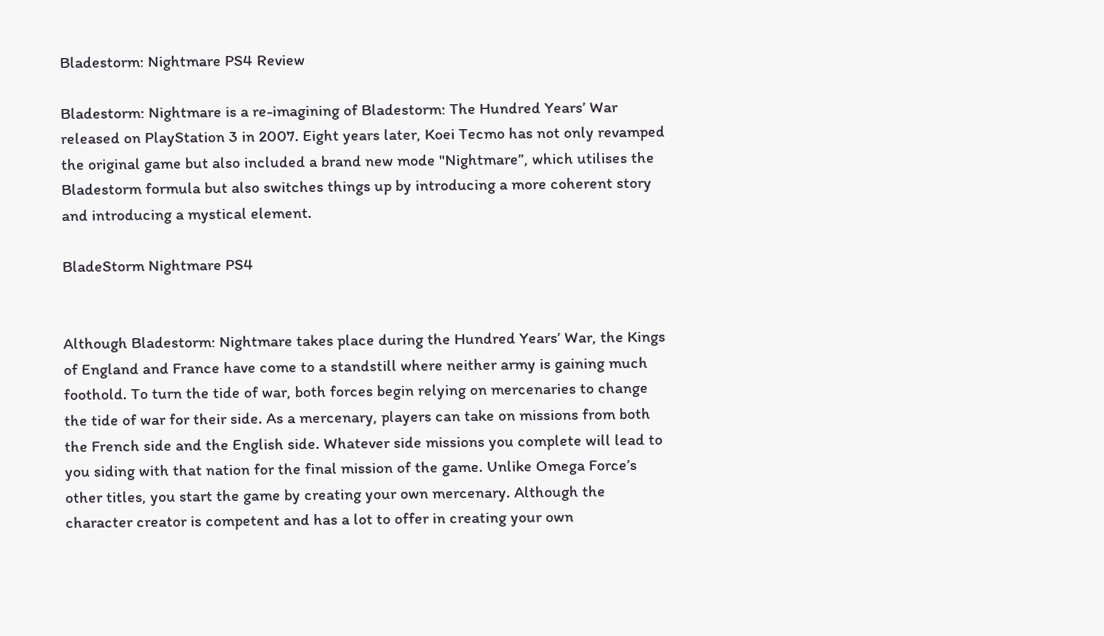Bladestorm: Nightmare PS4 Review

Bladestorm: Nightmare is a re-imagining of Bladestorm: The Hundred Years’ War released on PlayStation 3 in 2007. Eight years later, Koei Tecmo has not only revamped the original game but also included a brand new mode "Nightmare”, which utilises the Bladestorm formula but also switches things up by introducing a more coherent story and introducing a mystical element.

BladeStorm Nightmare PS4


Although Bladestorm: Nightmare takes place during the Hundred Years’ War, the Kings of England and France have come to a standstill where neither army is gaining much foothold. To turn the tide of war, both forces begin relying on mercenaries to change the tide of war for their side. As a mercenary, players can take on missions from both the French side and the English side. Whatever side missions you complete will lead to you siding with that nation for the final mission of the game. Unlike Omega Force’s other titles, you start the game by creating your own mercenary. Although the character creator is competent and has a lot to offer in creating your own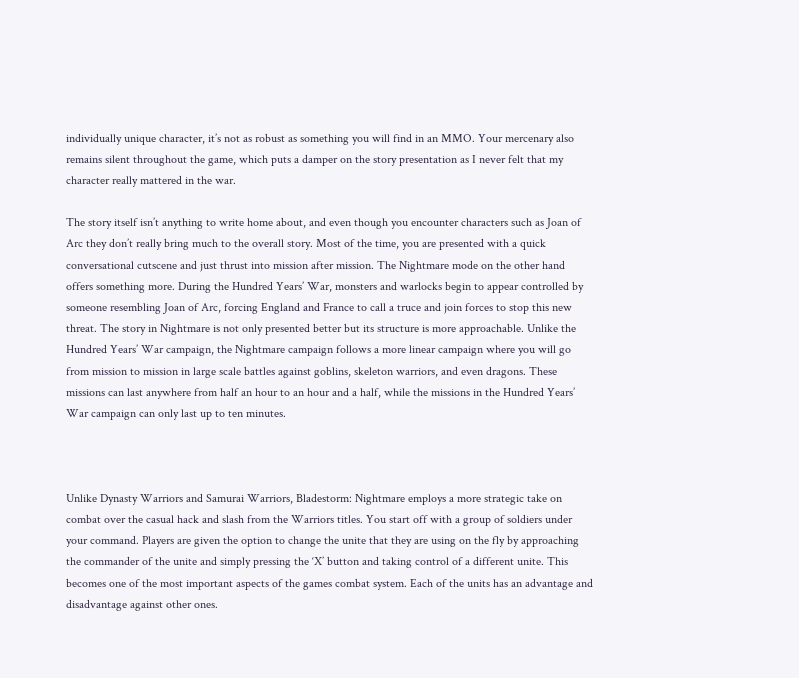individually unique character, it’s not as robust as something you will find in an MMO. Your mercenary also remains silent throughout the game, which puts a damper on the story presentation as I never felt that my character really mattered in the war.

The story itself isn’t anything to write home about, and even though you encounter characters such as Joan of Arc they don’t really bring much to the overall story. Most of the time, you are presented with a quick conversational cutscene and just thrust into mission after mission. The Nightmare mode on the other hand offers something more. During the Hundred Years’ War, monsters and warlocks begin to appear controlled by someone resembling Joan of Arc, forcing England and France to call a truce and join forces to stop this new threat. The story in Nightmare is not only presented better but its structure is more approachable. Unlike the Hundred Years’ War campaign, the Nightmare campaign follows a more linear campaign where you will go from mission to mission in large scale battles against goblins, skeleton warriors, and even dragons. These missions can last anywhere from half an hour to an hour and a half, while the missions in the Hundred Years’ War campaign can only last up to ten minutes.



Unlike Dynasty Warriors and Samurai Warriors, Bladestorm: Nightmare employs a more strategic take on combat over the casual hack and slash from the Warriors titles. You start off with a group of soldiers under your command. Players are given the option to change the unite that they are using on the fly by approaching the commander of the unite and simply pressing the ‘X’ button and taking control of a different unite. This becomes one of the most important aspects of the games combat system. Each of the units has an advantage and disadvantage against other ones.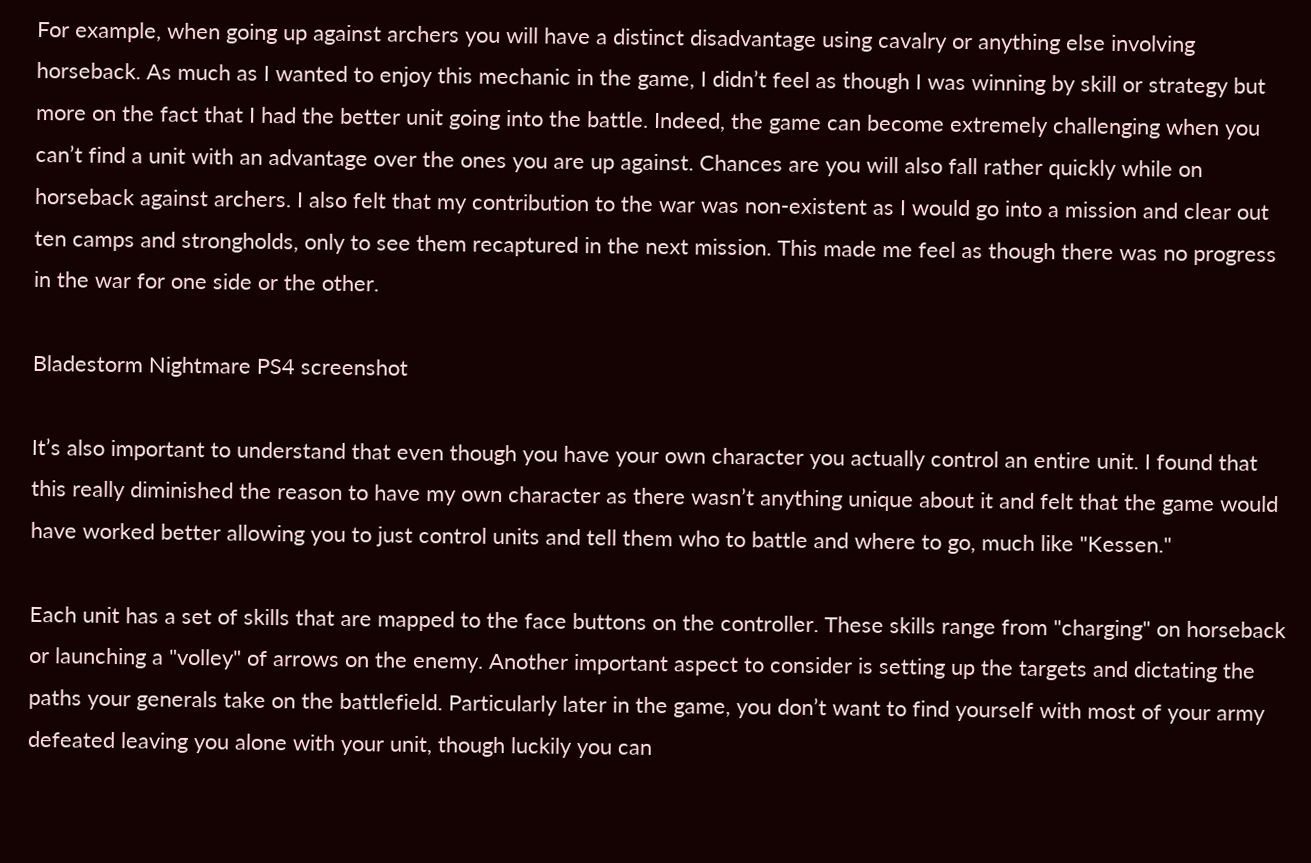For example, when going up against archers you will have a distinct disadvantage using cavalry or anything else involving horseback. As much as I wanted to enjoy this mechanic in the game, I didn’t feel as though I was winning by skill or strategy but more on the fact that I had the better unit going into the battle. Indeed, the game can become extremely challenging when you can’t find a unit with an advantage over the ones you are up against. Chances are you will also fall rather quickly while on horseback against archers. I also felt that my contribution to the war was non-existent as I would go into a mission and clear out ten camps and strongholds, only to see them recaptured in the next mission. This made me feel as though there was no progress in the war for one side or the other.

Bladestorm Nightmare PS4 screenshot

It’s also important to understand that even though you have your own character you actually control an entire unit. I found that this really diminished the reason to have my own character as there wasn’t anything unique about it and felt that the game would have worked better allowing you to just control units and tell them who to battle and where to go, much like "Kessen."

Each unit has a set of skills that are mapped to the face buttons on the controller. These skills range from "charging" on horseback or launching a "volley" of arrows on the enemy. Another important aspect to consider is setting up the targets and dictating the paths your generals take on the battlefield. Particularly later in the game, you don’t want to find yourself with most of your army defeated leaving you alone with your unit, though luckily you can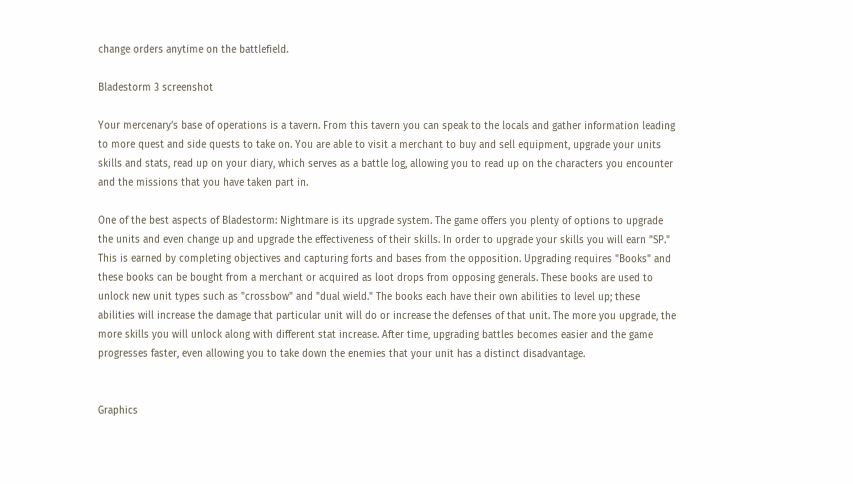change orders anytime on the battlefield.

Bladestorm 3 screenshot

Your mercenary’s base of operations is a tavern. From this tavern you can speak to the locals and gather information leading to more quest and side quests to take on. You are able to visit a merchant to buy and sell equipment, upgrade your units skills and stats, read up on your diary, which serves as a battle log, allowing you to read up on the characters you encounter and the missions that you have taken part in.

One of the best aspects of Bladestorm: Nightmare is its upgrade system. The game offers you plenty of options to upgrade the units and even change up and upgrade the effectiveness of their skills. In order to upgrade your skills you will earn "SP." This is earned by completing objectives and capturing forts and bases from the opposition. Upgrading requires "Books" and these books can be bought from a merchant or acquired as loot drops from opposing generals. These books are used to unlock new unit types such as "crossbow" and "dual wield." The books each have their own abilities to level up; these abilities will increase the damage that particular unit will do or increase the defenses of that unit. The more you upgrade, the more skills you will unlock along with different stat increase. After time, upgrading battles becomes easier and the game progresses faster, even allowing you to take down the enemies that your unit has a distinct disadvantage.


Graphics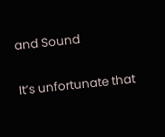and Sound

It’s unfortunate that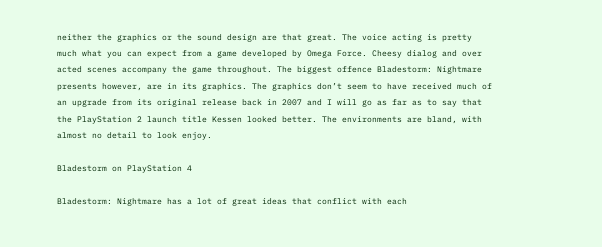neither the graphics or the sound design are that great. The voice acting is pretty much what you can expect from a game developed by Omega Force. Cheesy dialog and over acted scenes accompany the game throughout. The biggest offence Bladestorm: Nightmare presents however, are in its graphics. The graphics don’t seem to have received much of an upgrade from its original release back in 2007 and I will go as far as to say that the PlayStation 2 launch title Kessen looked better. The environments are bland, with almost no detail to look enjoy.

Bladestorm on PlayStation 4

Bladestorm: Nightmare has a lot of great ideas that conflict with each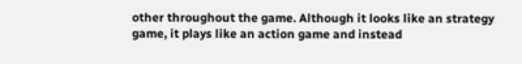other throughout the game. Although it looks like an strategy game, it plays like an action game and instead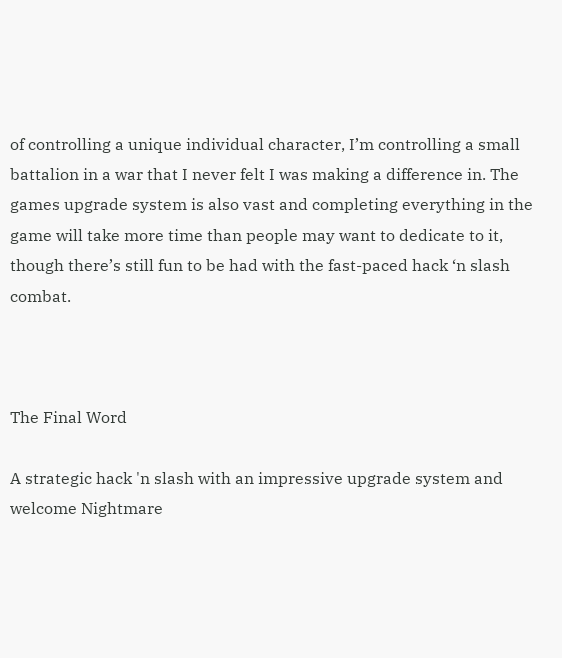of controlling a unique individual character, I’m controlling a small battalion in a war that I never felt I was making a difference in. The games upgrade system is also vast and completing everything in the game will take more time than people may want to dedicate to it, though there’s still fun to be had with the fast-paced hack ‘n slash combat.



The Final Word

A strategic hack 'n slash with an impressive upgrade system and welcome Nightmare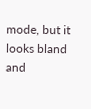mode, but it looks bland and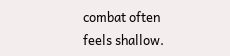combat often feels shallow.